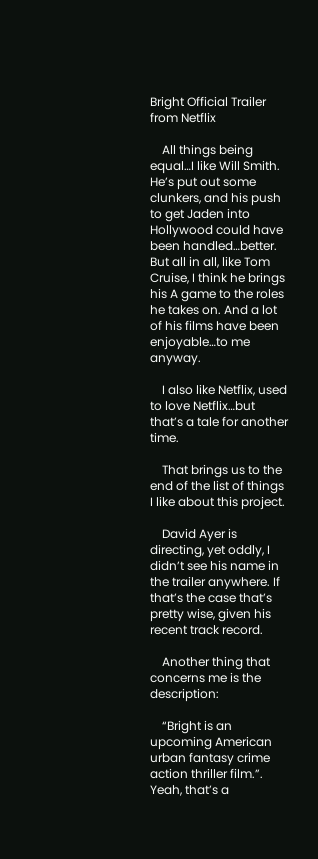Bright Official Trailer from Netflix

    All things being equal…I like Will Smith. He’s put out some clunkers, and his push to get Jaden into Hollywood could have been handled…better. But all in all, like Tom Cruise, I think he brings his A game to the roles he takes on. And a lot of his films have been enjoyable…to me anyway.

    I also like Netflix, used to love Netflix…but that’s a tale for another time.

    That brings us to the end of the list of things I like about this project.

    David Ayer is directing, yet oddly, I didn’t see his name in the trailer anywhere. If that’s the case that’s pretty wise, given his recent track record.

    Another thing that concerns me is the description:

    “Bright is an upcoming American urban fantasy crime action thriller film.”.  Yeah, that’s a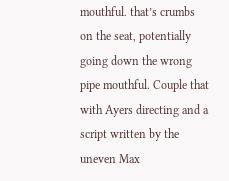mouthful. that’s crumbs on the seat, potentially going down the wrong pipe mouthful. Couple that with Ayers directing and a script written by the uneven Max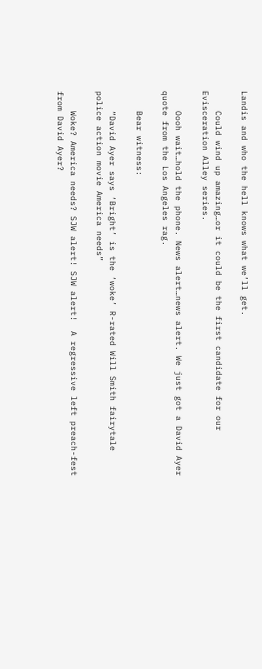Landis and who the hell knows what we’ll get.

    Could wind up amazing…or it could be the first candidate for our Evisceration Alley series.

    Oooh wait…hold the phone. News alert…news alert. We just got a David Ayer quote from the Los Angeles rag.

    Bear witness:

    “David Ayer says ‘Bright’ is the ‘woke’ R-rated Will Smith fairytale police action movie America needs”

    Woke? America needs? SJW alert! SJW alert!  A regressive left preach-fest from David Ayer?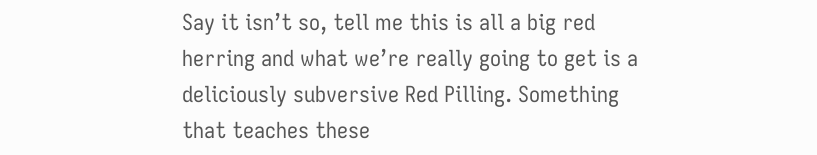Say it isn’t so, tell me this is all a big red herring and what we’re really going to get is a deliciously subversive Red Pilling. Something that teaches these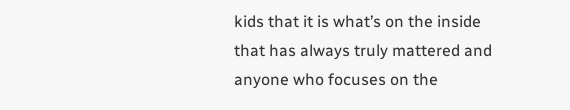kids that it is what’s on the inside that has always truly mattered and anyone who focuses on the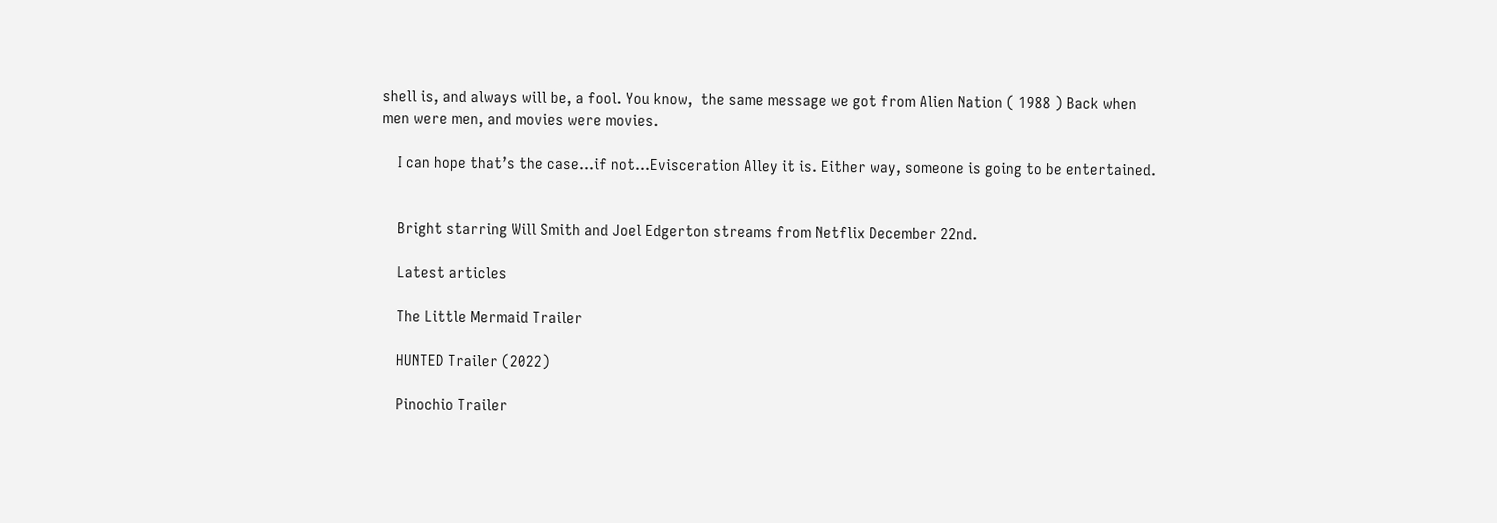shell is, and always will be, a fool. You know,  the same message we got from Alien Nation ( 1988 ) Back when men were men, and movies were movies.

    I can hope that’s the case…if not…Evisceration Alley it is. Either way, someone is going to be entertained.


    Bright starring Will Smith and Joel Edgerton streams from Netflix December 22nd.

    Latest articles

    The Little Mermaid Trailer

    HUNTED Trailer (2022)

    Pinochio Trailer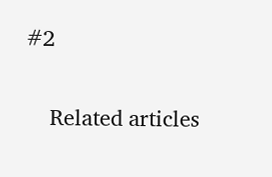#2

    Related articles